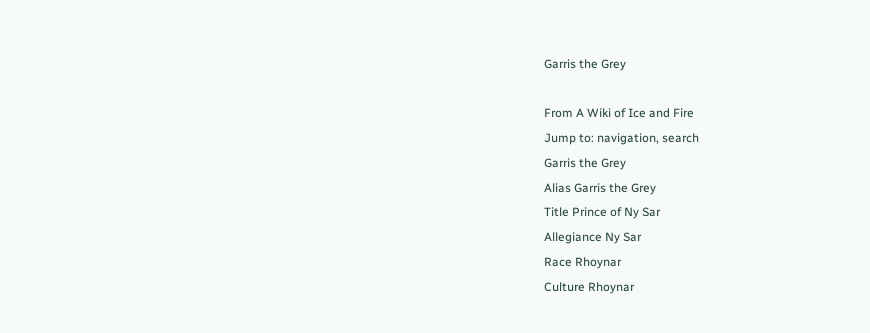Garris the Grey

From A Wiki of Ice and Fire
Jump to: navigation, search
Garris the Grey
Alias Garris the Grey
Title Prince of Ny Sar
Allegiance Ny Sar
Race Rhoynar
Culture Rhoynar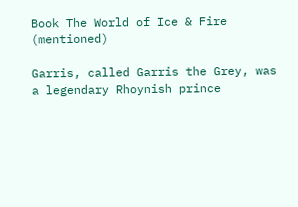Book The World of Ice & Fire (mentioned)

Garris, called Garris the Grey, was a legendary Rhoynish prince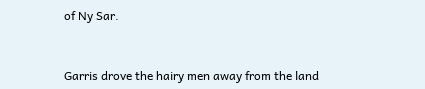of Ny Sar.


Garris drove the hairy men away from the land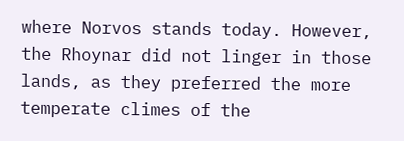where Norvos stands today. However, the Rhoynar did not linger in those lands, as they preferred the more temperate climes of the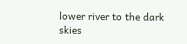lower river to the dark skies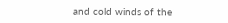and cold winds of the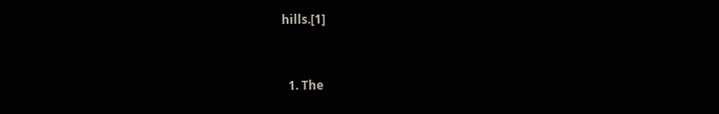hills.[1]


  1. The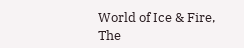World of Ice & Fire, The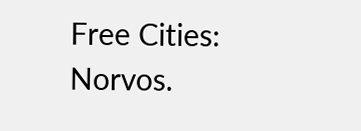Free Cities: Norvos.